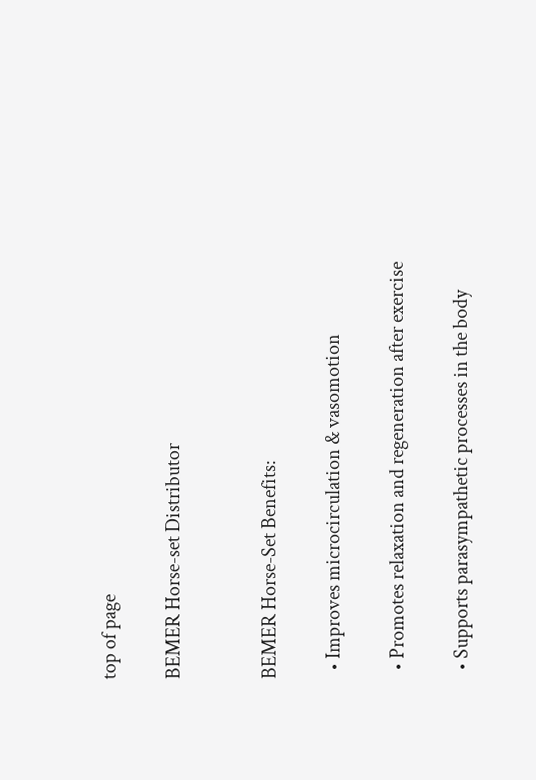top of page

BEMER Horse-set Distributor


BEMER Horse-Set Benefits:

  • Improves microcirculation & vasomotion

  • Promotes relaxation and regeneration after exercise

  • Supports parasympathetic processes in the body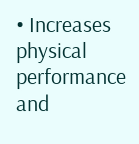• Increases physical performance and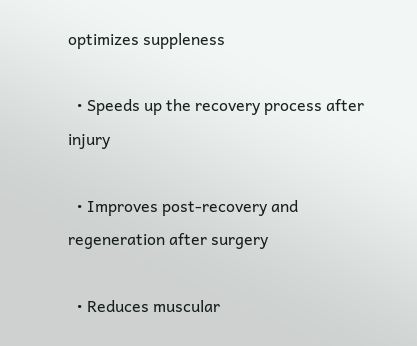optimizes suppleness

  • Speeds up the recovery process after injury

  • Improves post-recovery and regeneration after surgery

  • Reduces muscular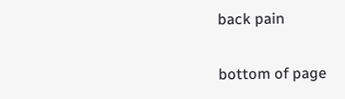back pain

bottom of page